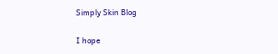Simply Skin Blog

I hope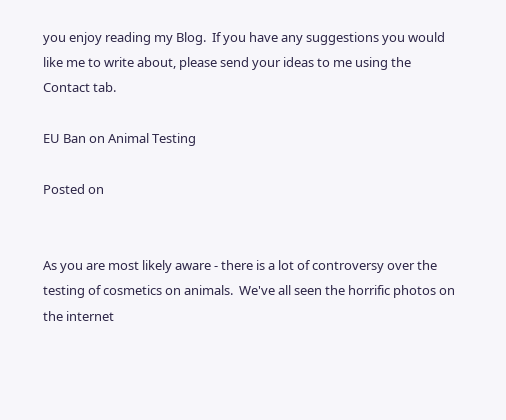you enjoy reading my Blog.  If you have any suggestions you would like me to write about, please send your ideas to me using the Contact tab.

EU Ban on Animal Testing

Posted on


As you are most likely aware - there is a lot of controversy over the testing of cosmetics on animals.  We've all seen the horrific photos on the internet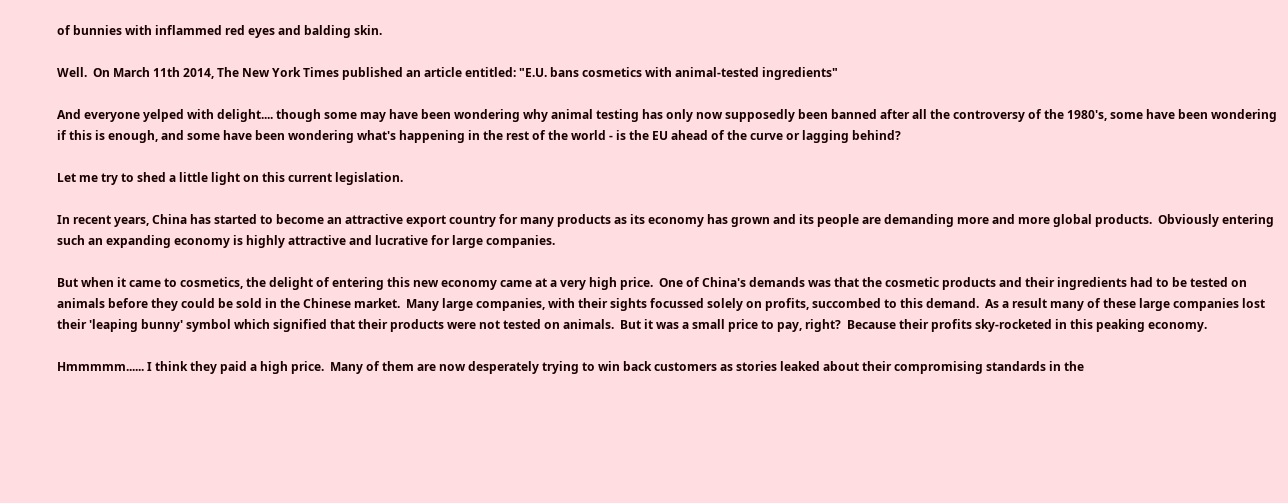of bunnies with inflammed red eyes and balding skin.

Well.  On March 11th 2014, The New York Times published an article entitled: "E.U. bans cosmetics with animal-tested ingredients"

And everyone yelped with delight.... though some may have been wondering why animal testing has only now supposedly been banned after all the controversy of the 1980's, some have been wondering if this is enough, and some have been wondering what's happening in the rest of the world - is the EU ahead of the curve or lagging behind?

Let me try to shed a little light on this current legislation.

In recent years, China has started to become an attractive export country for many products as its economy has grown and its people are demanding more and more global products.  Obviously entering such an expanding economy is highly attractive and lucrative for large companies.

But when it came to cosmetics, the delight of entering this new economy came at a very high price.  One of China's demands was that the cosmetic products and their ingredients had to be tested on animals before they could be sold in the Chinese market.  Many large companies, with their sights focussed solely on profits, succombed to this demand.  As a result many of these large companies lost their 'leaping bunny' symbol which signified that their products were not tested on animals.  But it was a small price to pay, right?  Because their profits sky-rocketed in this peaking economy.

Hmmmmm...... I think they paid a high price.  Many of them are now desperately trying to win back customers as stories leaked about their compromising standards in the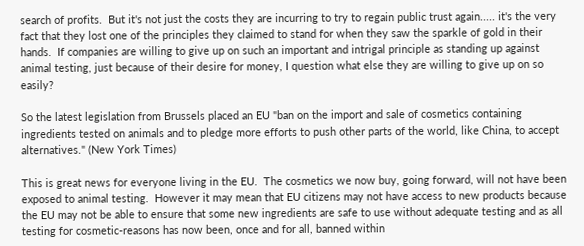search of profits.  But it's not just the costs they are incurring to try to regain public trust again..... it's the very fact that they lost one of the principles they claimed to stand for when they saw the sparkle of gold in their hands.  If companies are willing to give up on such an important and intrigal principle as standing up against animal testing, just because of their desire for money, I question what else they are willing to give up on so easily?

So the latest legislation from Brussels placed an EU "ban on the import and sale of cosmetics containing ingredients tested on animals and to pledge more efforts to push other parts of the world, like China, to accept alternatives." (New York Times)

This is great news for everyone living in the EU.  The cosmetics we now buy, going forward, will not have been exposed to animal testing.  However it may mean that EU citizens may not have access to new products because the EU may not be able to ensure that some new ingredients are safe to use without adequate testing and as all testing for cosmetic-reasons has now been, once and for all, banned within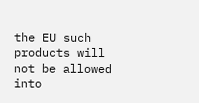the EU such products will  not be allowed into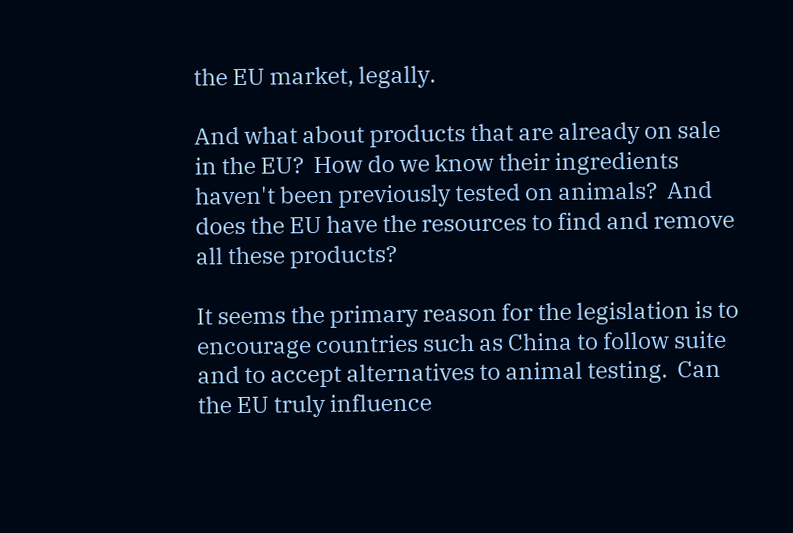the EU market, legally.

And what about products that are already on sale in the EU?  How do we know their ingredients haven't been previously tested on animals?  And does the EU have the resources to find and remove all these products?

It seems the primary reason for the legislation is to encourage countries such as China to follow suite and to accept alternatives to animal testing.  Can the EU truly influence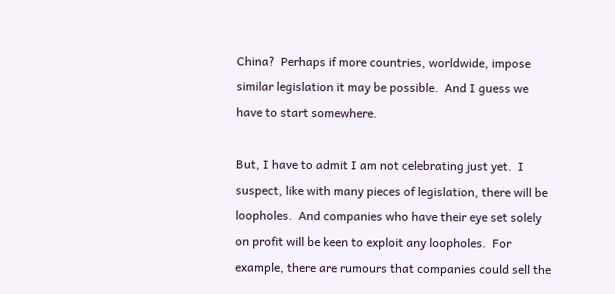China?  Perhaps if more countries, worldwide, impose similar legislation it may be possible.  And I guess we have to start somewhere.

But, I have to admit I am not celebrating just yet.  I suspect, like with many pieces of legislation, there will be loopholes.  And companies who have their eye set solely on profit will be keen to exploit any loopholes.  For example, there are rumours that companies could sell the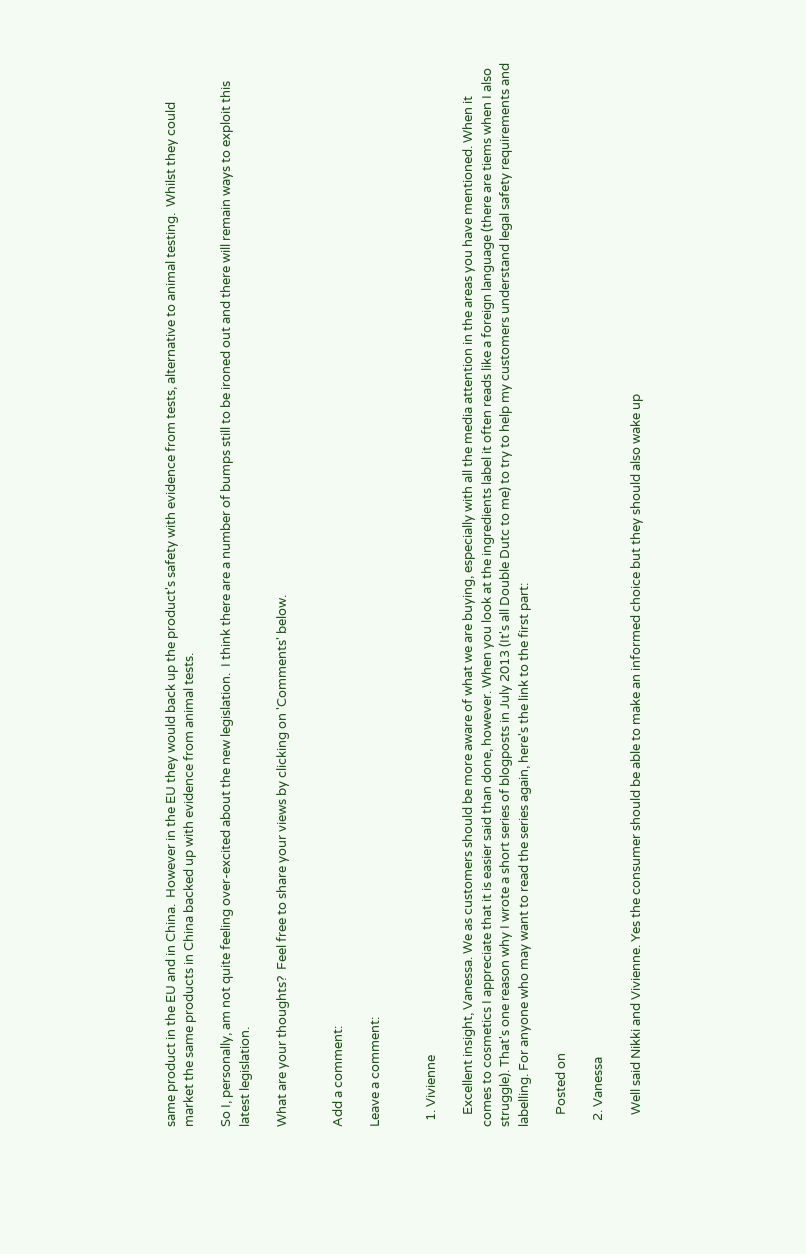same product in the EU and in China.  However in the EU they would back up the product's safety with evidence from tests, alternative to animal testing.  Whilst they could market the same products in China backed up with evidence from animal tests.

So I, personally, am not quite feeling over-excited about the new legislation.  I think there are a number of bumps still to be ironed out and there will remain ways to exploit this latest legislation.

What are your thoughts?  Feel free to share your views by clicking on 'Comments' below.


Add a comment:

Leave a comment:


  1. Vivienne

    Excellent insight, Vanessa. We as customers should be more aware of what we are buying, especially with all the media attention in the areas you have mentioned. When it comes to cosmetics I appreciate that it is easier said than done, however. When you look at the ingredients label it often reads like a foreign language (there are tiems when I also struggle). That's one reason why I wrote a short series of blogposts in July 2013 (It's all Double Dutc to me) to try to help my customers understand legal safety requirements and labelling. For anyone who may want to read the series again, here's the link to the first part:

    Posted on

  2. Vanessa

    Well said Nikki and Vivienne. Yes the consumer should be able to make an informed choice but they should also wake up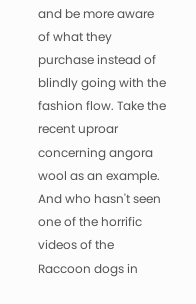and be more aware of what they purchase instead of blindly going with the fashion flow. Take the recent uproar concerning angora wool as an example. And who hasn't seen one of the horrific videos of the Raccoon dogs in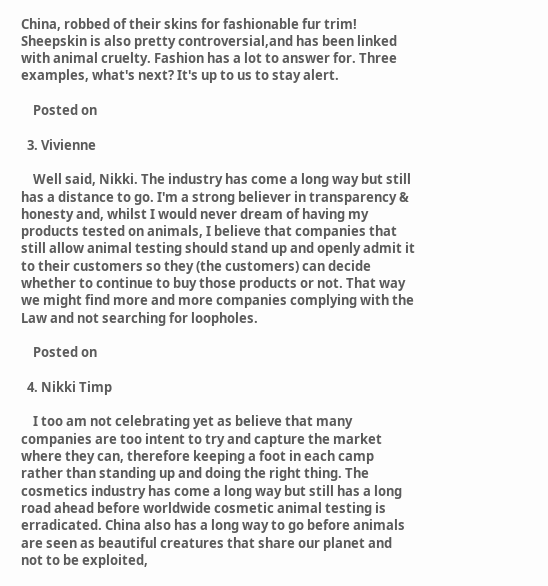China, robbed of their skins for fashionable fur trim! Sheepskin is also pretty controversial,and has been linked with animal cruelty. Fashion has a lot to answer for. Three examples, what's next? It's up to us to stay alert.

    Posted on

  3. Vivienne

    Well said, Nikki. The industry has come a long way but still has a distance to go. I'm a strong believer in transparency & honesty and, whilst I would never dream of having my products tested on animals, I believe that companies that still allow animal testing should stand up and openly admit it to their customers so they (the customers) can decide whether to continue to buy those products or not. That way we might find more and more companies complying with the Law and not searching for loopholes.

    Posted on

  4. Nikki Timp

    I too am not celebrating yet as believe that many companies are too intent to try and capture the market where they can, therefore keeping a foot in each camp rather than standing up and doing the right thing. The cosmetics industry has come a long way but still has a long road ahead before worldwide cosmetic animal testing is erradicated. China also has a long way to go before animals are seen as beautiful creatures that share our planet and not to be exploited,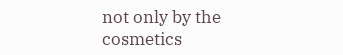not only by the cosmetics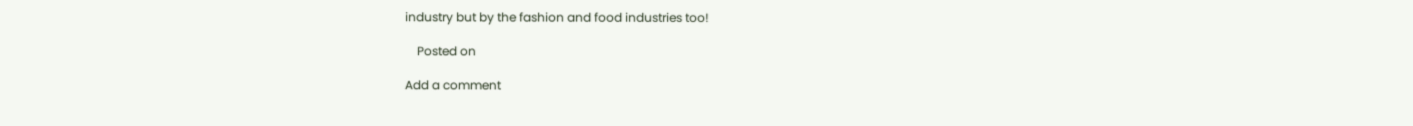industry but by the fashion and food industries too!

    Posted on

Add a comment